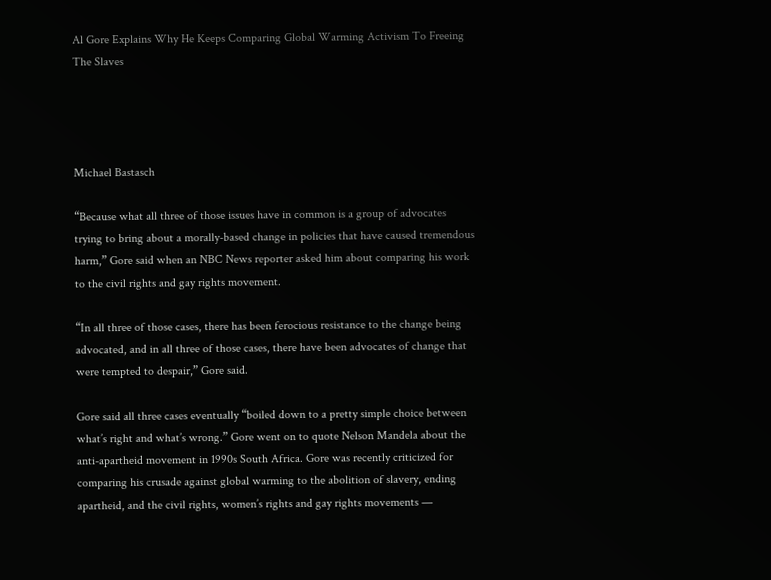Al Gore Explains Why He Keeps Comparing Global Warming Activism To Freeing The Slaves




Michael Bastasch

“Because what all three of those issues have in common is a group of advocates trying to bring about a morally-based change in policies that have caused tremendous harm,” Gore said when an NBC News reporter asked him about comparing his work to the civil rights and gay rights movement.

“In all three of those cases, there has been ferocious resistance to the change being advocated, and in all three of those cases, there have been advocates of change that were tempted to despair,” Gore said.

Gore said all three cases eventually “boiled down to a pretty simple choice between what’s right and what’s wrong.” Gore went on to quote Nelson Mandela about the anti-apartheid movement in 1990s South Africa. Gore was recently criticized for comparing his crusade against global warming to the abolition of slavery, ending apartheid, and the civil rights, women’s rights and gay rights movements —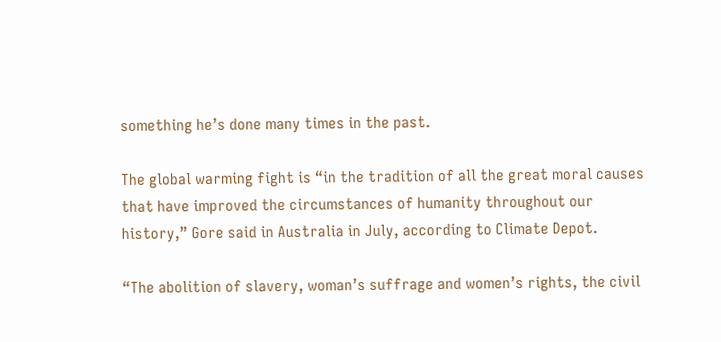something he’s done many times in the past.

The global warming fight is “in the tradition of all the great moral causes that have improved the circumstances of humanity throughout our history,” Gore said in Australia in July, according to Climate Depot.

“The abolition of slavery, woman’s suffrage and women’s rights, the civil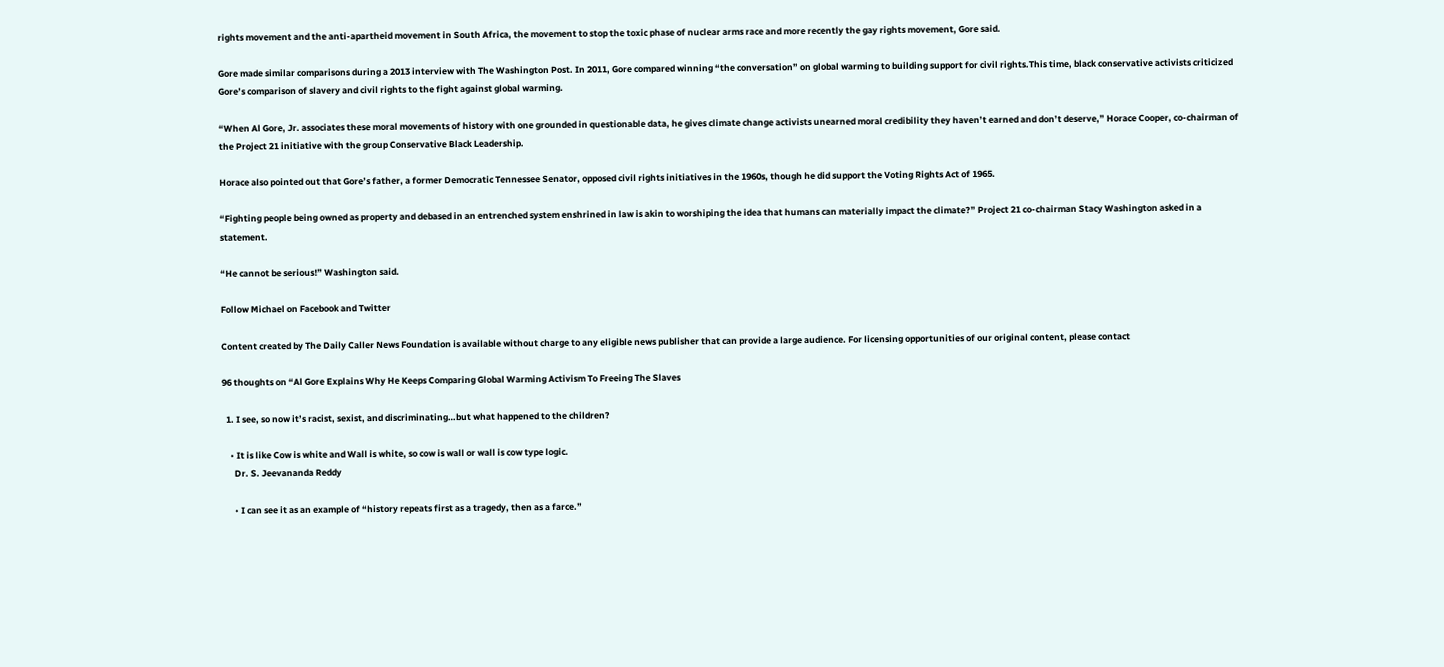rights movement and the anti-apartheid movement in South Africa, the movement to stop the toxic phase of nuclear arms race and more recently the gay rights movement, Gore said.

Gore made similar comparisons during a 2013 interview with The Washington Post. In 2011, Gore compared winning “the conversation” on global warming to building support for civil rights.This time, black conservative activists criticized Gore’s comparison of slavery and civil rights to the fight against global warming.

“When Al Gore, Jr. associates these moral movements of history with one grounded in questionable data, he gives climate change activists unearned moral credibility they haven’t earned and don’t deserve,” Horace Cooper, co-chairman of the Project 21 initiative with the group Conservative Black Leadership.

Horace also pointed out that Gore’s father, a former Democratic Tennessee Senator, opposed civil rights initiatives in the 1960s, though he did support the Voting Rights Act of 1965.

“Fighting people being owned as property and debased in an entrenched system enshrined in law is akin to worshiping the idea that humans can materially impact the climate?” Project 21 co-chairman Stacy Washington asked in a statement.

“He cannot be serious!” Washington said.

Follow Michael on Facebook and Twitter

Content created by The Daily Caller News Foundation is available without charge to any eligible news publisher that can provide a large audience. For licensing opportunities of our original content, please contact

96 thoughts on “Al Gore Explains Why He Keeps Comparing Global Warming Activism To Freeing The Slaves

  1. I see, so now it’s racist, sexist, and discriminating…but what happened to the children?

    • It is like Cow is white and Wall is white, so cow is wall or wall is cow type logic.
      Dr. S. Jeevananda Reddy

      • I can see it as an example of “history repeats first as a tragedy, then as a farce.”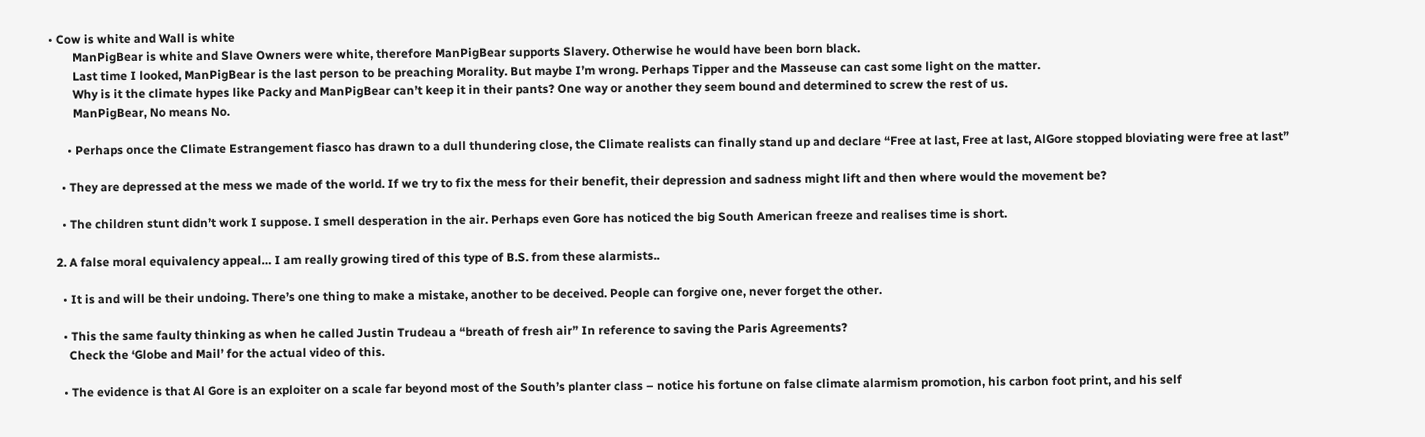• Cow is white and Wall is white
        ManPigBear is white and Slave Owners were white, therefore ManPigBear supports Slavery. Otherwise he would have been born black.
        Last time I looked, ManPigBear is the last person to be preaching Morality. But maybe I’m wrong. Perhaps Tipper and the Masseuse can cast some light on the matter.
        Why is it the climate hypes like Packy and ManPigBear can’t keep it in their pants? One way or another they seem bound and determined to screw the rest of us.
        ManPigBear, No means No.

      • Perhaps once the Climate Estrangement fiasco has drawn to a dull thundering close, the Climate realists can finally stand up and declare “Free at last, Free at last, AlGore stopped bloviating were free at last”

    • They are depressed at the mess we made of the world. If we try to fix the mess for their benefit, their depression and sadness might lift and then where would the movement be?

    • The children stunt didn’t work I suppose. I smell desperation in the air. Perhaps even Gore has noticed the big South American freeze and realises time is short.

  2. A false moral equivalency appeal… I am really growing tired of this type of B.S. from these alarmists..

    • It is and will be their undoing. There’s one thing to make a mistake, another to be deceived. People can forgive one, never forget the other.

    • This the same faulty thinking as when he called Justin Trudeau a “breath of fresh air” In reference to saving the Paris Agreements?
      Check the ‘Globe and Mail’ for the actual video of this.

    • The evidence is that Al Gore is an exploiter on a scale far beyond most of the South’s planter class – notice his fortune on false climate alarmism promotion, his carbon foot print, and his self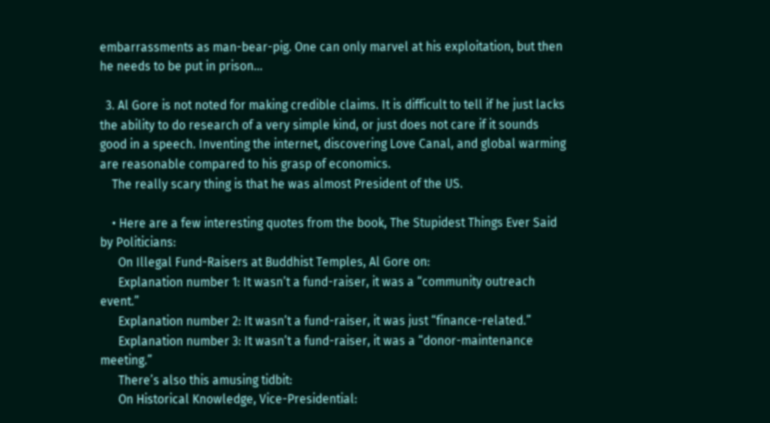embarrassments as man-bear-pig. One can only marvel at his exploitation, but then he needs to be put in prison…

  3. Al Gore is not noted for making credible claims. It is difficult to tell if he just lacks the ability to do research of a very simple kind, or just does not care if it sounds good in a speech. Inventing the internet, discovering Love Canal, and global warming are reasonable compared to his grasp of economics.
    The really scary thing is that he was almost President of the US.

    • Here are a few interesting quotes from the book, The Stupidest Things Ever Said by Politicians:
      On Illegal Fund-Raisers at Buddhist Temples, Al Gore on:
      Explanation number 1: It wasn’t a fund-raiser, it was a “community outreach event.”
      Explanation number 2: It wasn’t a fund-raiser, it was just “finance-related.”
      Explanation number 3: It wasn’t a fund-raiser, it was a “donor-maintenance meeting.”
      There’s also this amusing tidbit:
      On Historical Knowledge, Vice-Presidential: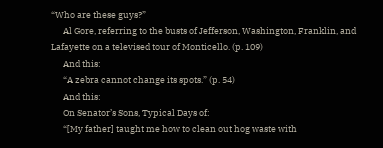“Who are these guys?”
      Al Gore, referring to the busts of Jefferson, Washington, Franklin, and Lafayette on a televised tour of Monticello. (p. 109)
      And this:
      “A zebra cannot change its spots.” (p. 54)
      And this:
      On Senator’s Sons, Typical Days of:
      “[My father] taught me how to clean out hog waste with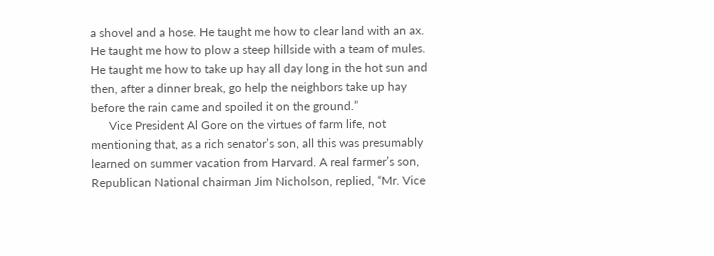a shovel and a hose. He taught me how to clear land with an ax. He taught me how to plow a steep hillside with a team of mules. He taught me how to take up hay all day long in the hot sun and then, after a dinner break, go help the neighbors take up hay before the rain came and spoiled it on the ground.”
      Vice President Al Gore on the virtues of farm life, not mentioning that, as a rich senator’s son, all this was presumably learned on summer vacation from Harvard. A real farmer’s son, Republican National chairman Jim Nicholson, replied, “Mr. Vice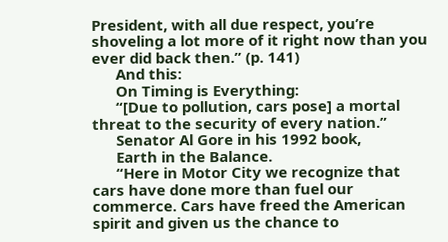President, with all due respect, you’re shoveling a lot more of it right now than you ever did back then.” (p. 141)
      And this:
      On Timing is Everything:
      “[Due to pollution, cars pose] a mortal threat to the security of every nation.”
      Senator Al Gore in his 1992 book,
      Earth in the Balance.
      “Here in Motor City we recognize that cars have done more than fuel our commerce. Cars have freed the American spirit and given us the chance to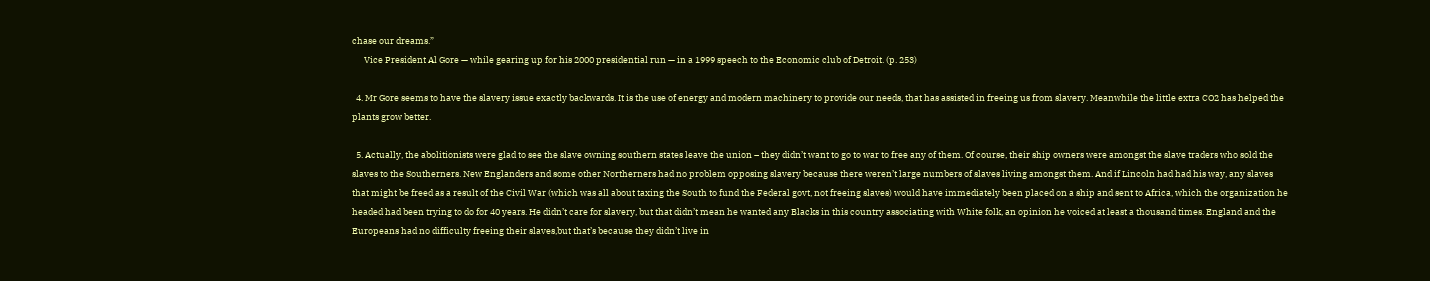chase our dreams.”
      Vice President Al Gore — while gearing up for his 2000 presidential run — in a 1999 speech to the Economic club of Detroit. (p. 253)

  4. Mr Gore seems to have the slavery issue exactly backwards. It is the use of energy and modern machinery to provide our needs, that has assisted in freeing us from slavery. Meanwhile the little extra CO2 has helped the plants grow better.

  5. Actually, the abolitionists were glad to see the slave owning southern states leave the union – they didn’t want to go to war to free any of them. Of course, their ship owners were amongst the slave traders who sold the slaves to the Southerners. New Englanders and some other Northerners had no problem opposing slavery because there weren’t large numbers of slaves living amongst them. And if Lincoln had had his way, any slaves that might be freed as a result of the Civil War (which was all about taxing the South to fund the Federal govt, not freeing slaves) would have immediately been placed on a ship and sent to Africa, which the organization he headed had been trying to do for 40 years. He didn’t care for slavery, but that didn’t mean he wanted any Blacks in this country associating with White folk, an opinion he voiced at least a thousand times. England and the Europeans had no difficulty freeing their slaves,but that’s because they didn’t live in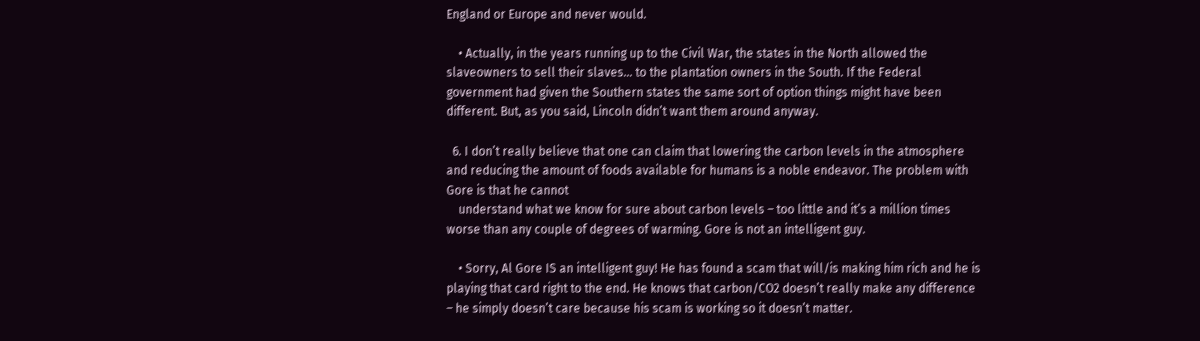England or Europe and never would.

    • Actually, in the years running up to the Civil War, the states in the North allowed the slaveowners to sell their slaves… to the plantation owners in the South. If the Federal government had given the Southern states the same sort of option things might have been different. But, as you said, Lincoln didn’t want them around anyway.

  6. I don’t really believe that one can claim that lowering the carbon levels in the atmosphere and reducing the amount of foods available for humans is a noble endeavor. The problem with Gore is that he cannot
    understand what we know for sure about carbon levels – too little and it’s a million times worse than any couple of degrees of warming. Gore is not an intelligent guy.

    • Sorry, Al Gore IS an intelligent guy! He has found a scam that will/is making him rich and he is playing that card right to the end. He knows that carbon/CO2 doesn’t really make any difference – he simply doesn’t care because his scam is working so it doesn’t matter.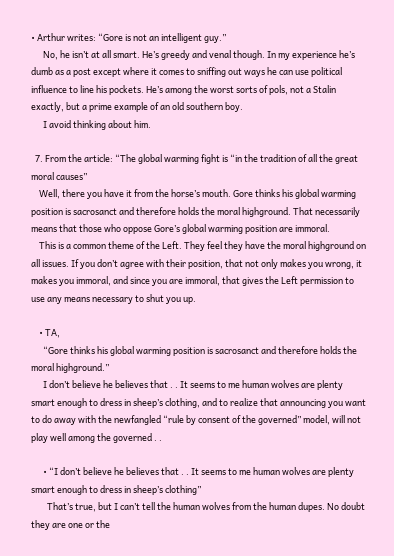• Arthur writes: “Gore is not an intelligent guy.”
      No, he isn’t at all smart. He’s greedy and venal though. In my experience he’s dumb as a post except where it comes to sniffing out ways he can use political influence to line his pockets. He’s among the worst sorts of pols, not a Stalin exactly, but a prime example of an old southern boy.
      I avoid thinking about him.

  7. From the article: “The global warming fight is “in the tradition of all the great moral causes”
    Well, there you have it from the horse’s mouth. Gore thinks his global warming position is sacrosanct and therefore holds the moral highground. That necessarily means that those who oppose Gore’s global warming position are immoral.
    This is a common theme of the Left. They feel they have the moral highground on all issues. If you don’t agree with their position, that not only makes you wrong, it makes you immoral, and since you are immoral, that gives the Left permission to use any means necessary to shut you up.

    • TA,
      “Gore thinks his global warming position is sacrosanct and therefore holds the moral highground.”
      I don’t believe he believes that . . It seems to me human wolves are plenty smart enough to dress in sheep’s clothing, and to realize that announcing you want to do away with the newfangled “rule by consent of the governed” model, will not play well among the governed . .

      • “I don’t believe he believes that . . It seems to me human wolves are plenty smart enough to dress in sheep’s clothing”
        That’s true, but I can’t tell the human wolves from the human dupes. No doubt they are one or the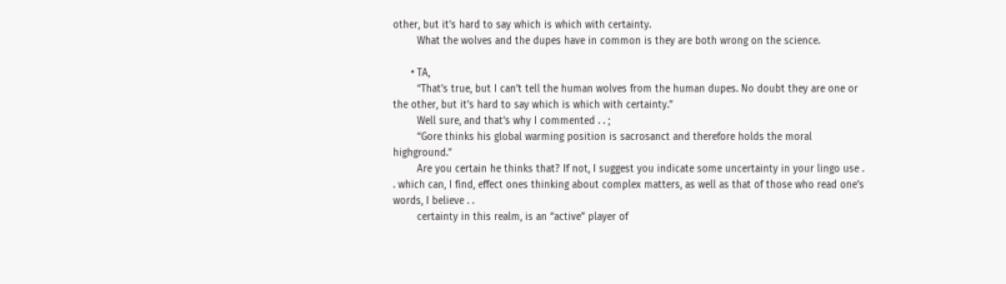other, but it’s hard to say which is which with certainty.
        What the wolves and the dupes have in common is they are both wrong on the science.

      • TA,
        “That’s true, but I can’t tell the human wolves from the human dupes. No doubt they are one or the other, but it’s hard to say which is which with certainty.”
        Well sure, and that’s why I commented . . ;
        “Gore thinks his global warming position is sacrosanct and therefore holds the moral highground.”
        Are you certain he thinks that? If not, I suggest you indicate some uncertainty in your lingo use . . which can, I find, effect ones thinking about complex matters, as well as that of those who read one’s words, I believe . .
        certainty in this realm, is an “active” player of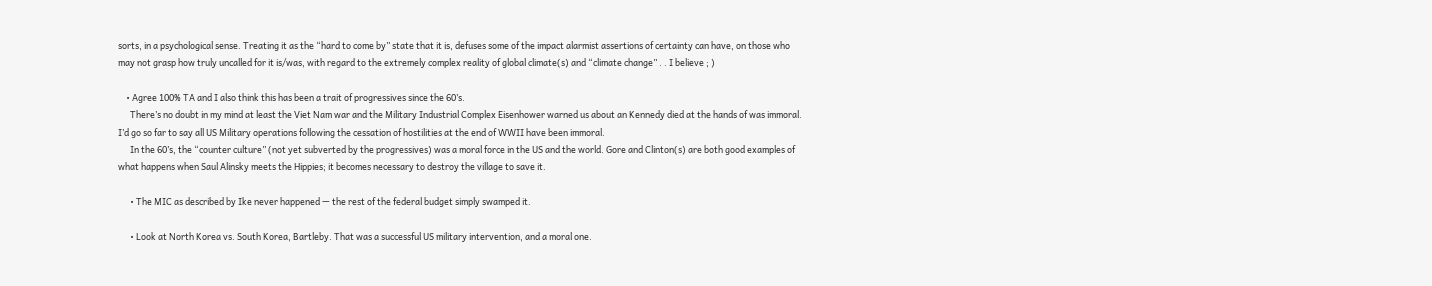sorts, in a psychological sense. Treating it as the “hard to come by” state that it is, defuses some of the impact alarmist assertions of certainty can have, on those who may not grasp how truly uncalled for it is/was, with regard to the extremely complex reality of global climate(s) and “climate change” . . I believe ; )

    • Agree 100% TA and I also think this has been a trait of progressives since the 60’s.
      There’s no doubt in my mind at least the Viet Nam war and the Military Industrial Complex Eisenhower warned us about an Kennedy died at the hands of was immoral. I’d go so far to say all US Military operations following the cessation of hostilities at the end of WWII have been immoral.
      In the 60’s, the “counter culture” (not yet subverted by the progressives) was a moral force in the US and the world. Gore and Clinton(s) are both good examples of what happens when Saul Alinsky meets the Hippies; it becomes necessary to destroy the village to save it.

      • The MIC as described by Ike never happened — the rest of the federal budget simply swamped it.

      • Look at North Korea vs. South Korea, Bartleby. That was a successful US military intervention, and a moral one.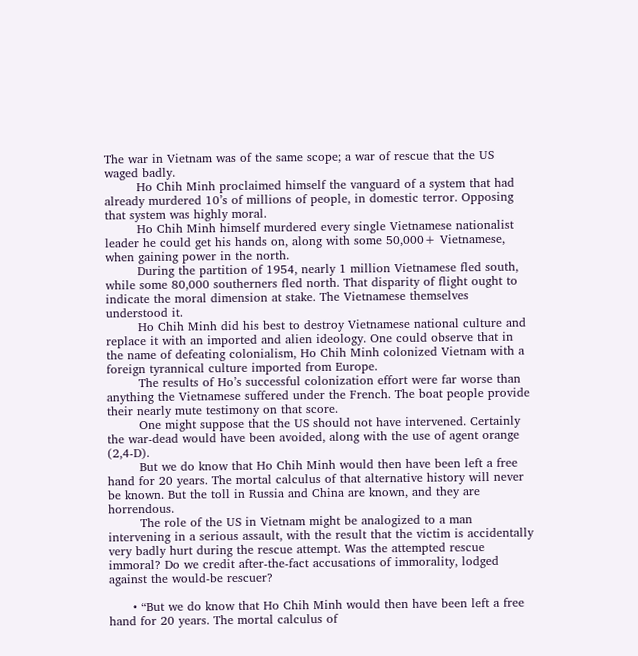The war in Vietnam was of the same scope; a war of rescue that the US waged badly.
        Ho Chih Minh proclaimed himself the vanguard of a system that had already murdered 10’s of millions of people, in domestic terror. Opposing that system was highly moral.
        Ho Chih Minh himself murdered every single Vietnamese nationalist leader he could get his hands on, along with some 50,000+ Vietnamese, when gaining power in the north.
        During the partition of 1954, nearly 1 million Vietnamese fled south, while some 80,000 southerners fled north. That disparity of flight ought to indicate the moral dimension at stake. The Vietnamese themselves understood it.
        Ho Chih Minh did his best to destroy Vietnamese national culture and replace it with an imported and alien ideology. One could observe that in the name of defeating colonialism, Ho Chih Minh colonized Vietnam with a foreign tyrannical culture imported from Europe.
        The results of Ho’s successful colonization effort were far worse than anything the Vietnamese suffered under the French. The boat people provide their nearly mute testimony on that score.
        One might suppose that the US should not have intervened. Certainly the war-dead would have been avoided, along with the use of agent orange (2,4-D).
        But we do know that Ho Chih Minh would then have been left a free hand for 20 years. The mortal calculus of that alternative history will never be known. But the toll in Russia and China are known, and they are horrendous.
        The role of the US in Vietnam might be analogized to a man intervening in a serious assault, with the result that the victim is accidentally very badly hurt during the rescue attempt. Was the attempted rescue immoral? Do we credit after-the-fact accusations of immorality, lodged against the would-be rescuer?

      • “But we do know that Ho Chih Minh would then have been left a free hand for 20 years. The mortal calculus of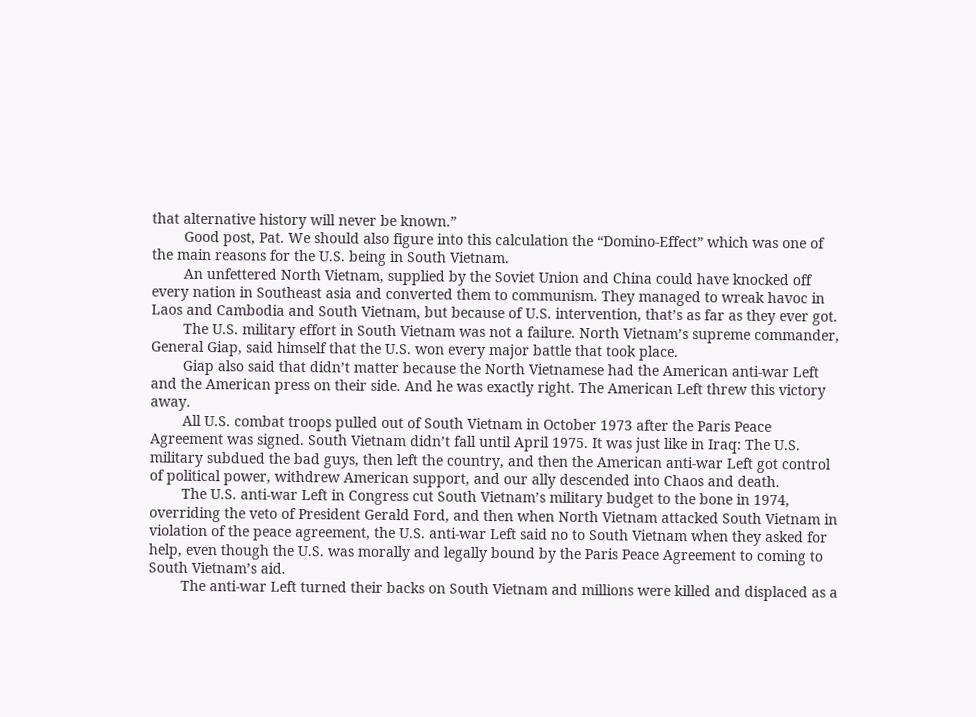that alternative history will never be known.”
        Good post, Pat. We should also figure into this calculation the “Domino-Effect” which was one of the main reasons for the U.S. being in South Vietnam.
        An unfettered North Vietnam, supplied by the Soviet Union and China could have knocked off every nation in Southeast asia and converted them to communism. They managed to wreak havoc in Laos and Cambodia and South Vietnam, but because of U.S. intervention, that’s as far as they ever got.
        The U.S. military effort in South Vietnam was not a failure. North Vietnam’s supreme commander, General Giap, said himself that the U.S. won every major battle that took place.
        Giap also said that didn’t matter because the North Vietnamese had the American anti-war Left and the American press on their side. And he was exactly right. The American Left threw this victory away.
        All U.S. combat troops pulled out of South Vietnam in October 1973 after the Paris Peace Agreement was signed. South Vietnam didn’t fall until April 1975. It was just like in Iraq: The U.S. military subdued the bad guys, then left the country, and then the American anti-war Left got control of political power, withdrew American support, and our ally descended into Chaos and death.
        The U.S. anti-war Left in Congress cut South Vietnam’s military budget to the bone in 1974, overriding the veto of President Gerald Ford, and then when North Vietnam attacked South Vietnam in violation of the peace agreement, the U.S. anti-war Left said no to South Vietnam when they asked for help, even though the U.S. was morally and legally bound by the Paris Peace Agreement to coming to South Vietnam’s aid.
        The anti-war Left turned their backs on South Vietnam and millions were killed and displaced as a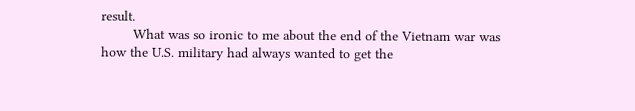result.
        What was so ironic to me about the end of the Vietnam war was how the U.S. military had always wanted to get the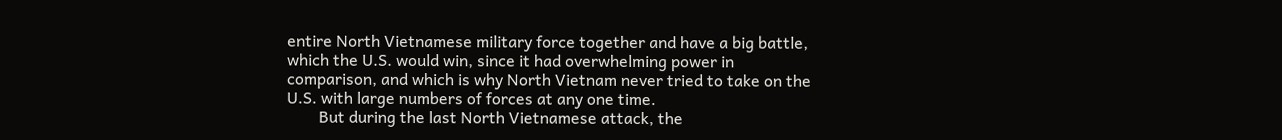entire North Vietnamese military force together and have a big battle, which the U.S. would win, since it had overwhelming power in comparison, and which is why North Vietnam never tried to take on the U.S. with large numbers of forces at any one time.
        But during the last North Vietnamese attack, the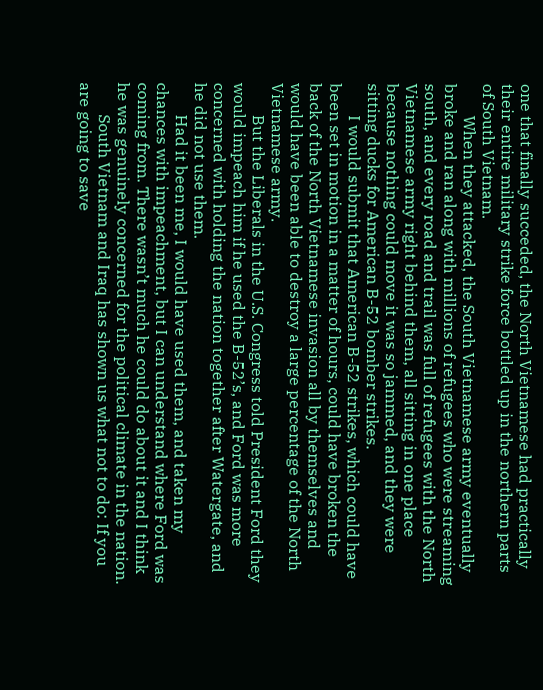one that finally succeded, the North Vietnamese had practically their entire military strike force bottled up in the northern parts of South Vietnam.
        When they attacked, the South Vietnamese army eventually broke and ran along with millions of refugees who were streaming south, and every road and trail was full of refugees with the North Vietnamese army right behind them, all sitting in one place because nothing could move it was so jammed, and they were sitting ducks for American B-52 bomber strikes.
        I would submit that American B-52 strikes, which could have been set in motion in a matter of hours, could have broken the back of the North Vietnamese invasion all by themselves and would have been able to destroy a large percentage of the North Vietnamese army.
        But the Liberals in the U.S. Congress told President Ford they would impeach him if he used the B-52’s, and Ford was more concerned with holding the nation together after Watergate, and he did not use them.
        Had it been me, I would have used them, and taken my chances with impeachment, but I can understand where Ford was coming from. There wasn’t much he could do about it and I think he was genuinely concerned for the political climate in the nation.
        South Vietnam and Iraq has shown us what not to do: If you are going to save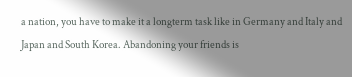a nation, you have to make it a longterm task like in Germany and Italy and Japan and South Korea. Abandoning your friends is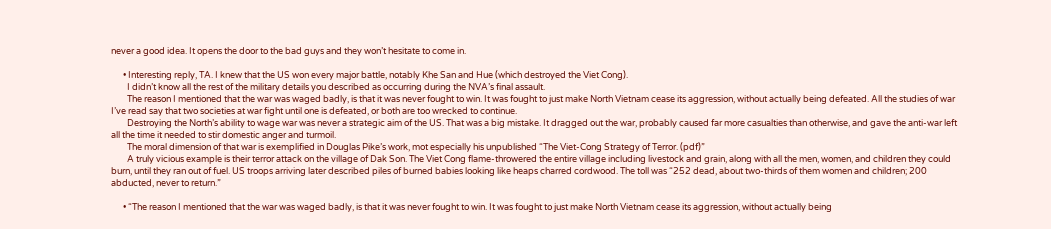never a good idea. It opens the door to the bad guys and they won’t hesitate to come in.

      • Interesting reply, TA. I knew that the US won every major battle, notably Khe San and Hue (which destroyed the Viet Cong).
        I didn’t know all the rest of the military details you described as occurring during the NVA’s final assault.
        The reason I mentioned that the war was waged badly, is that it was never fought to win. It was fought to just make North Vietnam cease its aggression, without actually being defeated. All the studies of war I’ve read say that two societies at war fight until one is defeated, or both are too wrecked to continue.
        Destroying the North’s ability to wage war was never a strategic aim of the US. That was a big mistake. It dragged out the war, probably caused far more casualties than otherwise, and gave the anti-war left all the time it needed to stir domestic anger and turmoil.
        The moral dimension of that war is exemplified in Douglas Pike’s work, mot especially his unpublished “The Viet-Cong Strategy of Terror. (pdf)”
        A truly vicious example is their terror attack on the village of Dak Son. The Viet Cong flame-throwered the entire village including livestock and grain, along with all the men, women, and children they could burn, until they ran out of fuel. US troops arriving later described piles of burned babies looking like heaps charred cordwood. The toll was “252 dead, about two-thirds of them women and children; 200 abducted, never to return.”

      • “The reason I mentioned that the war was waged badly, is that it was never fought to win. It was fought to just make North Vietnam cease its aggression, without actually being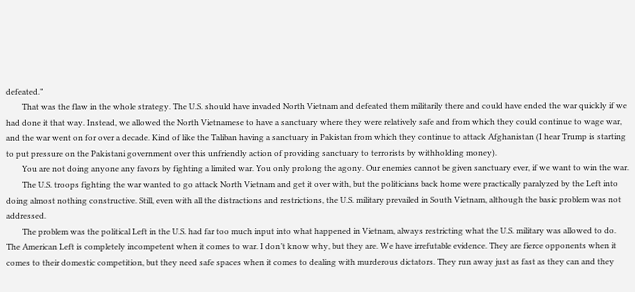defeated.”
        That was the flaw in the whole strategy. The U.S. should have invaded North Vietnam and defeated them militarily there and could have ended the war quickly if we had done it that way. Instead, we allowed the North Vietnamese to have a sanctuary where they were relatively safe and from which they could continue to wage war, and the war went on for over a decade. Kind of like the Taliban having a sanctuary in Pakistan from which they continue to attack Afghanistan (I hear Trump is starting to put pressure on the Pakistani government over this unfriendly action of providing sanctuary to terrorists by withholding money).
        You are not doing anyone any favors by fighting a limited war. You only prolong the agony. Our enemies cannot be given sanctuary ever, if we want to win the war.
        The U.S. troops fighting the war wanted to go attack North Vietnam and get it over with, but the politicians back home were practically paralyzed by the Left into doing almost nothing constructive. Still, even with all the distractions and restrictions, the U.S. military prevailed in South Vietnam, although the basic problem was not addressed.
        The problem was the political Left in the U.S. had far too much input into what happened in Vietnam, always restricting what the U.S. military was allowed to do. The American Left is completely incompetent when it comes to war. I don’t know why, but they are. We have irrefutable evidence. They are fierce opponents when it comes to their domestic competition, but they need safe spaces when it comes to dealing with murderous dictators. They run away just as fast as they can and they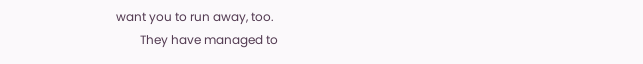want you to run away, too.
        They have managed to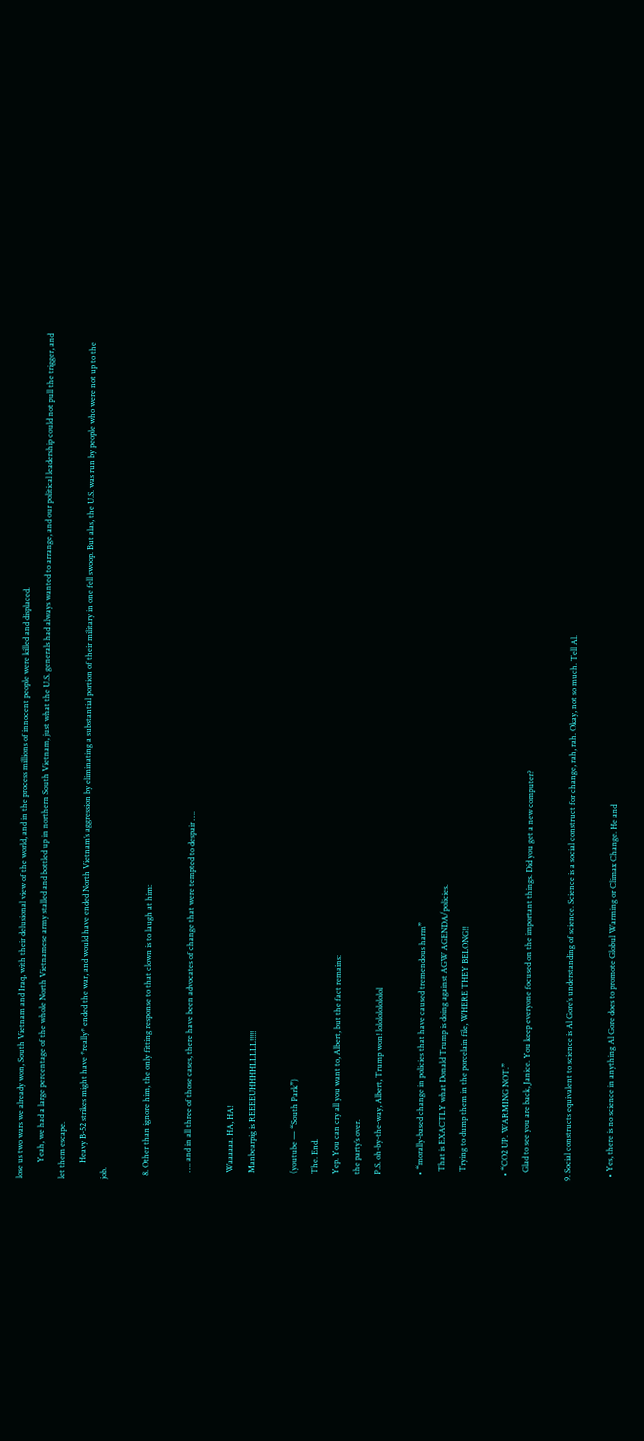lose us two wars we already won, South Vietnam and Iraq, with their delusional view of the world, and in the process millions of innocent people were killed and displaced.
        Yeah, we had a large percentage of the whole North Vietnamese army stalled and bottled up in northern South Vietnam, just what the U.S. generals had always wanted to arrange, and our political leadership could not pull the trigger, and let them escape.
        Heavy B-52 strikes might have *really* ended the war, and would have ended North Vietnam’s aggression by eliminating a substantial portion of their military in one fell swoop. But alas, the U.S. was run by people who were not up to the job.

  8. Other than ignore him, the only fitting response to that clown is to laugh at him:

    …. and in all three of those cases, there have been advocates of change that were tempted to despair ….

    Waaaaaa. HA, HA!
    Manbearpig is REEEEUHHHHLLLLL!!!!!

    (youtube — “South Park”)
    The. End.
    Yep. You can cry all you want to, Albert, but the fact remains:
    the party’s over.
    P.S. oh-by-the-way, Albert, Trump won! lololololololol

    • “morally-based change in policies that have caused tremendous harm”
      That is EXACTLY what Donald Trump is doing against AGW AGENDA/policies.
      Trying to dump them in the porcelain file, WHERE THEY BELONG!!

    • “CO2 UP. WARMING NOT.”
      Glad to see you are back, Janice. You keep everyone focused on the important things. Did you get a new computer?

  9. Social constructs equivalent to science is Al Gore’s understanding of science. Science is a social construct for change, rah, rah. Okay, not so much. Tell Al.

    • Yes, there is no science in anything Al Gore does to promote Globul Warming or Climax Change. He and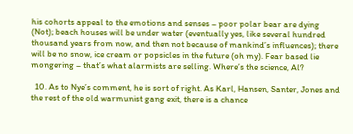his cohorts appeal to the emotions and senses – poor polar bear are dying (Not); beach houses will be under water (eventually yes, like several hundred thousand years from now, and then not because of mankind’s influences); there will be no snow, ice cream or popsicles in the future (oh my). Fear based lie mongering – that’s what alarmists are selling. Where’s the science, Al?

  10. As to Nye’s comment, he is sort of right. As Karl, Hansen, Santer, Jones and the rest of the old warmunist gang exit, there is a chance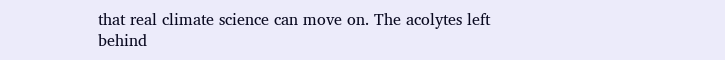that real climate science can move on. The acolytes left behind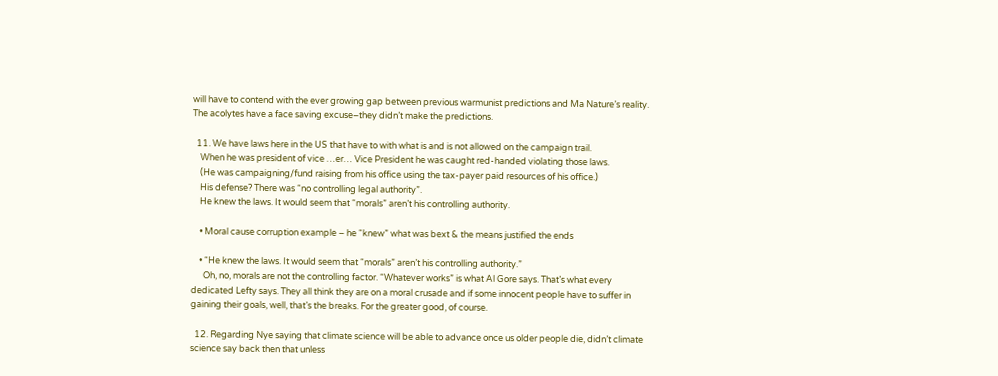will have to contend with the ever growing gap between previous warmunist predictions and Ma Nature’s reality. The acolytes have a face saving excuse–they didn’t make the predictions.

  11. We have laws here in the US that have to with what is and is not allowed on the campaign trail.
    When he was president of vice …er… Vice President he was caught red-handed violating those laws.
    (He was campaigning/fund raising from his office using the tax-payer paid resources of his office.)
    His defense? There was “no controlling legal authority”.
    He knew the laws. It would seem that “morals” aren’t his controlling authority.

    • Moral cause corruption example – he “knew” what was bext & the means justified the ends

    • “He knew the laws. It would seem that “morals” aren’t his controlling authority.”
      Oh, no, morals are not the controlling factor. “Whatever works” is what Al Gore says. That’s what every dedicated Lefty says. They all think they are on a moral crusade and if some innocent people have to suffer in gaining their goals, well, that’s the breaks. For the greater good, of course.

  12. Regarding Nye saying that climate science will be able to advance once us older people die, didn’t climate science say back then that unless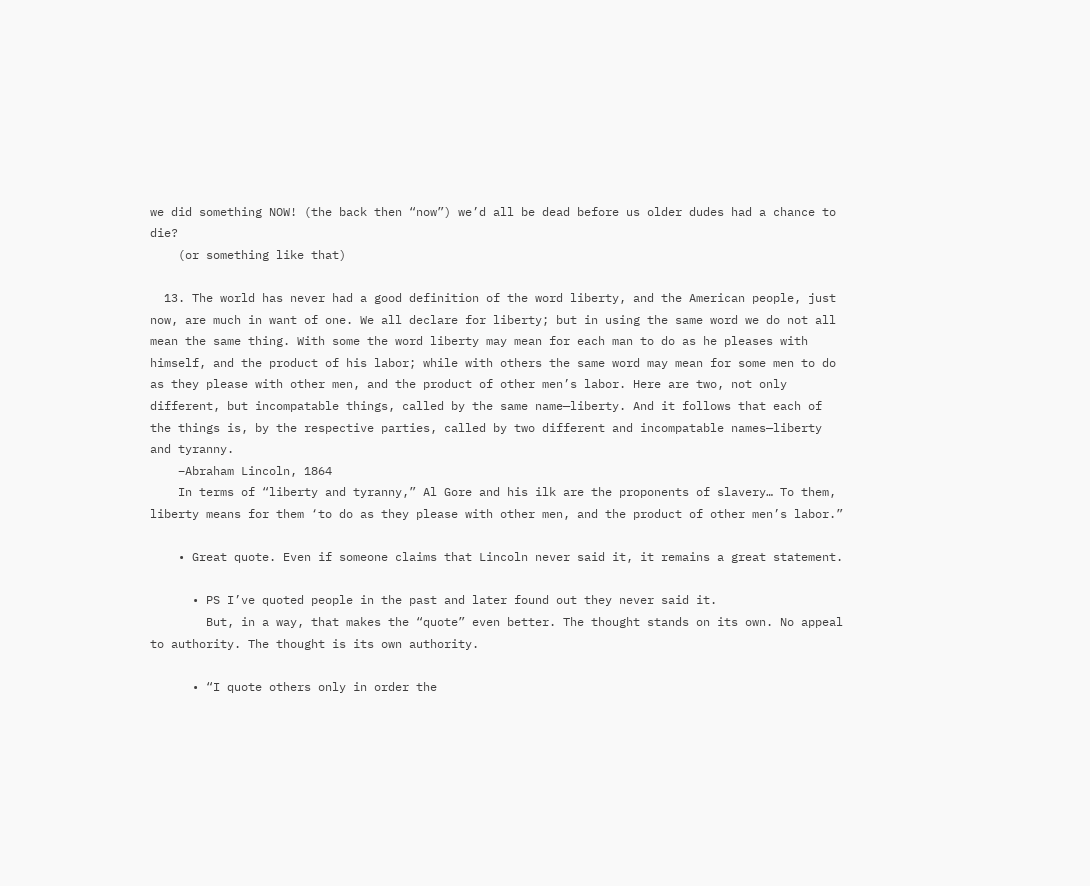we did something NOW! (the back then “now”) we’d all be dead before us older dudes had a chance to die?
    (or something like that)

  13. The world has never had a good definition of the word liberty, and the American people, just now, are much in want of one. We all declare for liberty; but in using the same word we do not all mean the same thing. With some the word liberty may mean for each man to do as he pleases with himself, and the product of his labor; while with others the same word may mean for some men to do as they please with other men, and the product of other men’s labor. Here are two, not only different, but incompatable things, called by the same name—liberty. And it follows that each of the things is, by the respective parties, called by two different and incompatable names—liberty and tyranny.
    –Abraham Lincoln, 1864
    In terms of “liberty and tyranny,” Al Gore and his ilk are the proponents of slavery… To them, liberty means for them ‘to do as they please with other men, and the product of other men’s labor.”

    • Great quote. Even if someone claims that Lincoln never said it, it remains a great statement.

      • PS I’ve quoted people in the past and later found out they never said it.
        But, in a way, that makes the “quote” even better. The thought stands on its own. No appeal to authority. The thought is its own authority.

      • “I quote others only in order the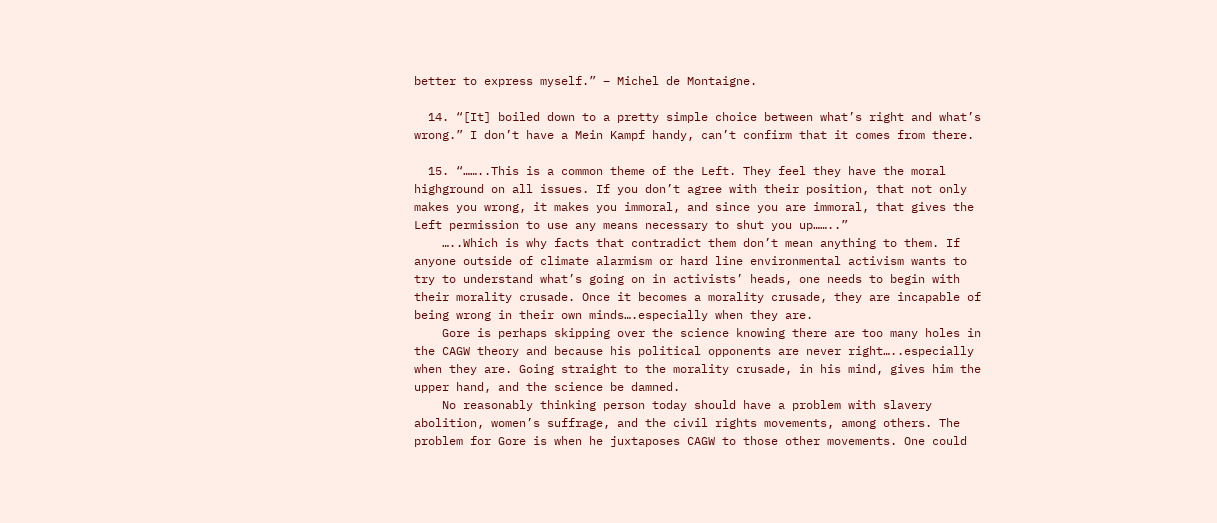better to express myself.” – Michel de Montaigne.

  14. “[It] boiled down to a pretty simple choice between what’s right and what’s wrong.” I don’t have a Mein Kampf handy, can’t confirm that it comes from there.

  15. “……..This is a common theme of the Left. They feel they have the moral highground on all issues. If you don’t agree with their position, that not only makes you wrong, it makes you immoral, and since you are immoral, that gives the Left permission to use any means necessary to shut you up……..”
    …..Which is why facts that contradict them don’t mean anything to them. If anyone outside of climate alarmism or hard line environmental activism wants to try to understand what’s going on in activists’ heads, one needs to begin with their morality crusade. Once it becomes a morality crusade, they are incapable of being wrong in their own minds….especially when they are.
    Gore is perhaps skipping over the science knowing there are too many holes in the CAGW theory and because his political opponents are never right…..especially when they are. Going straight to the morality crusade, in his mind, gives him the upper hand, and the science be damned.
    No reasonably thinking person today should have a problem with slavery abolition, women’s suffrage, and the civil rights movements, among others. The problem for Gore is when he juxtaposes CAGW to those other movements. One could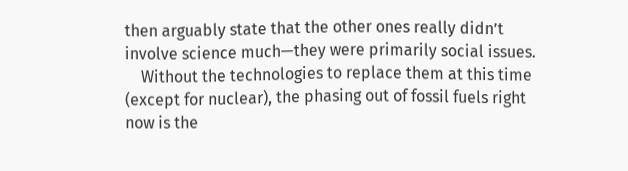then arguably state that the other ones really didn’t involve science much—they were primarily social issues.
    Without the technologies to replace them at this time (except for nuclear), the phasing out of fossil fuels right now is the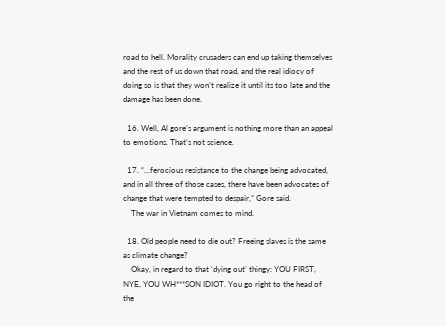road to hell. Morality crusaders can end up taking themselves and the rest of us down that road, and the real idiocy of doing so is that they won’t realize it until its too late and the damage has been done.

  16. Well, Al gore’s argument is nothing more than an appeal to emotions. That’s not science.

  17. “…ferocious resistance to the change being advocated, and in all three of those cases, there have been advocates of change that were tempted to despair,” Gore said.
    The war in Vietnam comes to mind.

  18. Old people need to die out? Freeing slaves is the same as climate change?
    Okay, in regard to that ‘dying out’ thingy: YOU FIRST, NYE, YOU WH***SON IDIOT. You go right to the head of the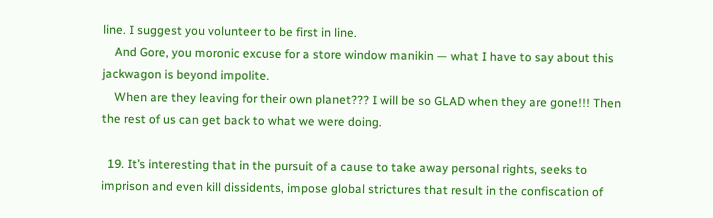line. I suggest you volunteer to be first in line.
    And Gore, you moronic excuse for a store window manikin — what I have to say about this jackwagon is beyond impolite.
    When are they leaving for their own planet??? I will be so GLAD when they are gone!!! Then the rest of us can get back to what we were doing.

  19. It’s interesting that in the pursuit of a cause to take away personal rights, seeks to imprison and even kill dissidents, impose global strictures that result in the confiscation of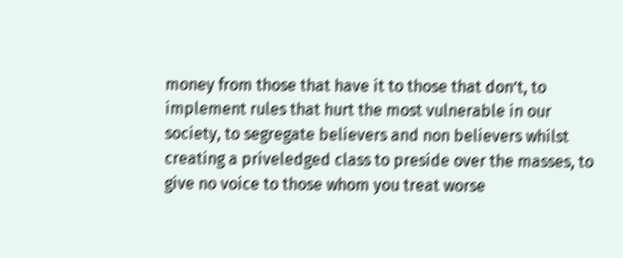money from those that have it to those that don’t, to implement rules that hurt the most vulnerable in our society, to segregate believers and non believers whilst creating a priveledged class to preside over the masses, to give no voice to those whom you treat worse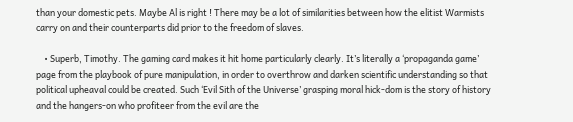than your domestic pets. Maybe Al is right ! There may be a lot of similarities between how the elitist Warmists carry on and their counterparts did prior to the freedom of slaves.

    • Superb, Timothy. The gaming card makes it hit home particularly clearly. It’s literally a ‘propaganda game’ page from the playbook of pure manipulation, in order to overthrow and darken scientific understanding so that political upheaval could be created. Such ‘Evil Sith of the Universe’ grasping moral hick-dom is the story of history and the hangers-on who profiteer from the evil are the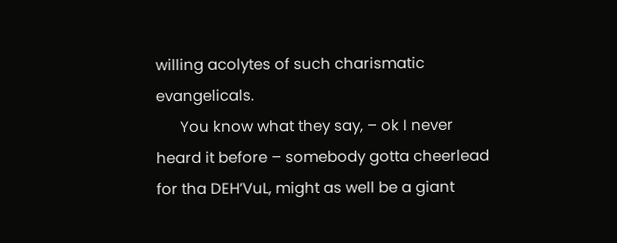willing acolytes of such charismatic evangelicals.
      You know what they say, – ok I never heard it before – somebody gotta cheerlead for tha DEH’VuL, might as well be a giant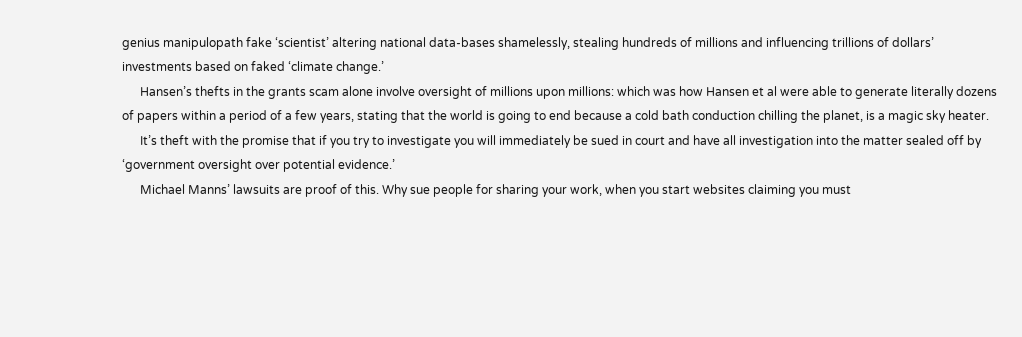genius manipulopath fake ‘scientist’ altering national data-bases shamelessly, stealing hundreds of millions and influencing trillions of dollars’ investments based on faked ‘climate change.’
      Hansen’s thefts in the grants scam alone involve oversight of millions upon millions: which was how Hansen et al were able to generate literally dozens of papers within a period of a few years, stating that the world is going to end because a cold bath conduction chilling the planet, is a magic sky heater.
      It’s theft with the promise that if you try to investigate you will immediately be sued in court and have all investigation into the matter sealed off by ‘government oversight over potential evidence.’
      Michael Manns’ lawsuits are proof of this. Why sue people for sharing your work, when you start websites claiming you must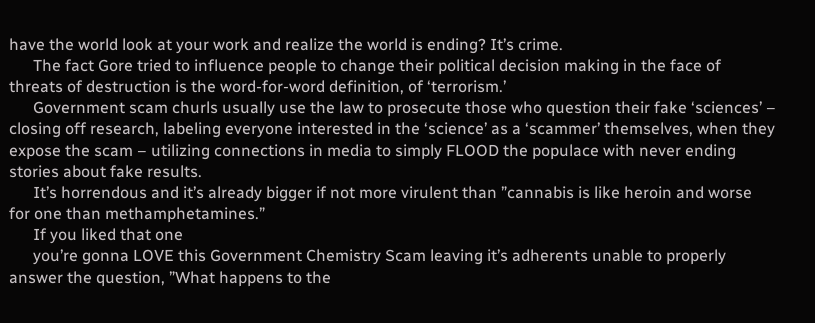have the world look at your work and realize the world is ending? It’s crime.
      The fact Gore tried to influence people to change their political decision making in the face of threats of destruction is the word-for-word definition, of ‘terrorism.’
      Government scam churls usually use the law to prosecute those who question their fake ‘sciences’ – closing off research, labeling everyone interested in the ‘science’ as a ‘scammer’ themselves, when they expose the scam – utilizing connections in media to simply FLOOD the populace with never ending stories about fake results.
      It’s horrendous and it’s already bigger if not more virulent than ”cannabis is like heroin and worse for one than methamphetamines.”
      If you liked that one
      you’re gonna LOVE this Government Chemistry Scam leaving it’s adherents unable to properly answer the question, ”What happens to the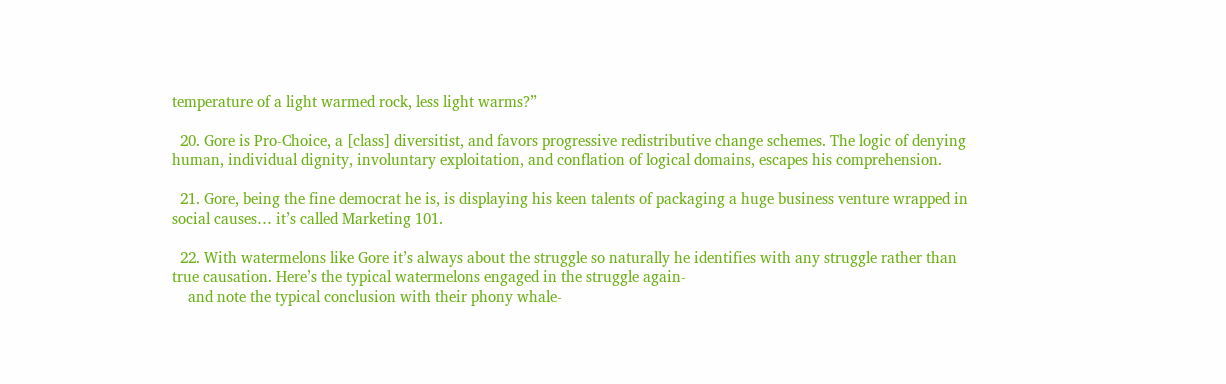temperature of a light warmed rock, less light warms?”

  20. Gore is Pro-Choice, a [class] diversitist, and favors progressive redistributive change schemes. The logic of denying human, individual dignity, involuntary exploitation, and conflation of logical domains, escapes his comprehension.

  21. Gore, being the fine democrat he is, is displaying his keen talents of packaging a huge business venture wrapped in social causes… it’s called Marketing 101.

  22. With watermelons like Gore it’s always about the struggle so naturally he identifies with any struggle rather than true causation. Here’s the typical watermelons engaged in the struggle again-
    and note the typical conclusion with their phony whale-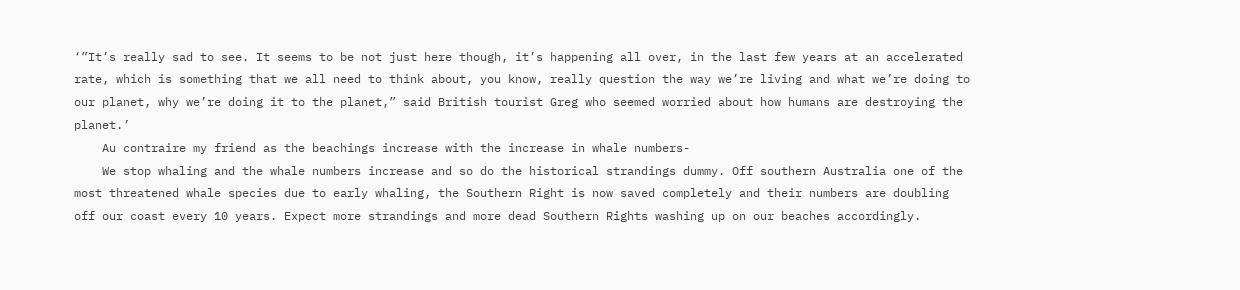‘”It’s really sad to see. It seems to be not just here though, it’s happening all over, in the last few years at an accelerated rate, which is something that we all need to think about, you know, really question the way we’re living and what we’re doing to our planet, why we’re doing it to the planet,” said British tourist Greg who seemed worried about how humans are destroying the planet.’
    Au contraire my friend as the beachings increase with the increase in whale numbers-
    We stop whaling and the whale numbers increase and so do the historical strandings dummy. Off southern Australia one of the most threatened whale species due to early whaling, the Southern Right is now saved completely and their numbers are doubling off our coast every 10 years. Expect more strandings and more dead Southern Rights washing up on our beaches accordingly.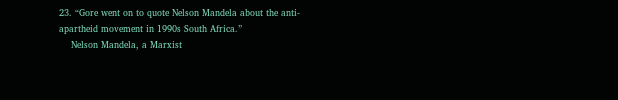23. “Gore went on to quote Nelson Mandela about the anti-apartheid movement in 1990s South Africa.”
    Nelson Mandela, a Marxist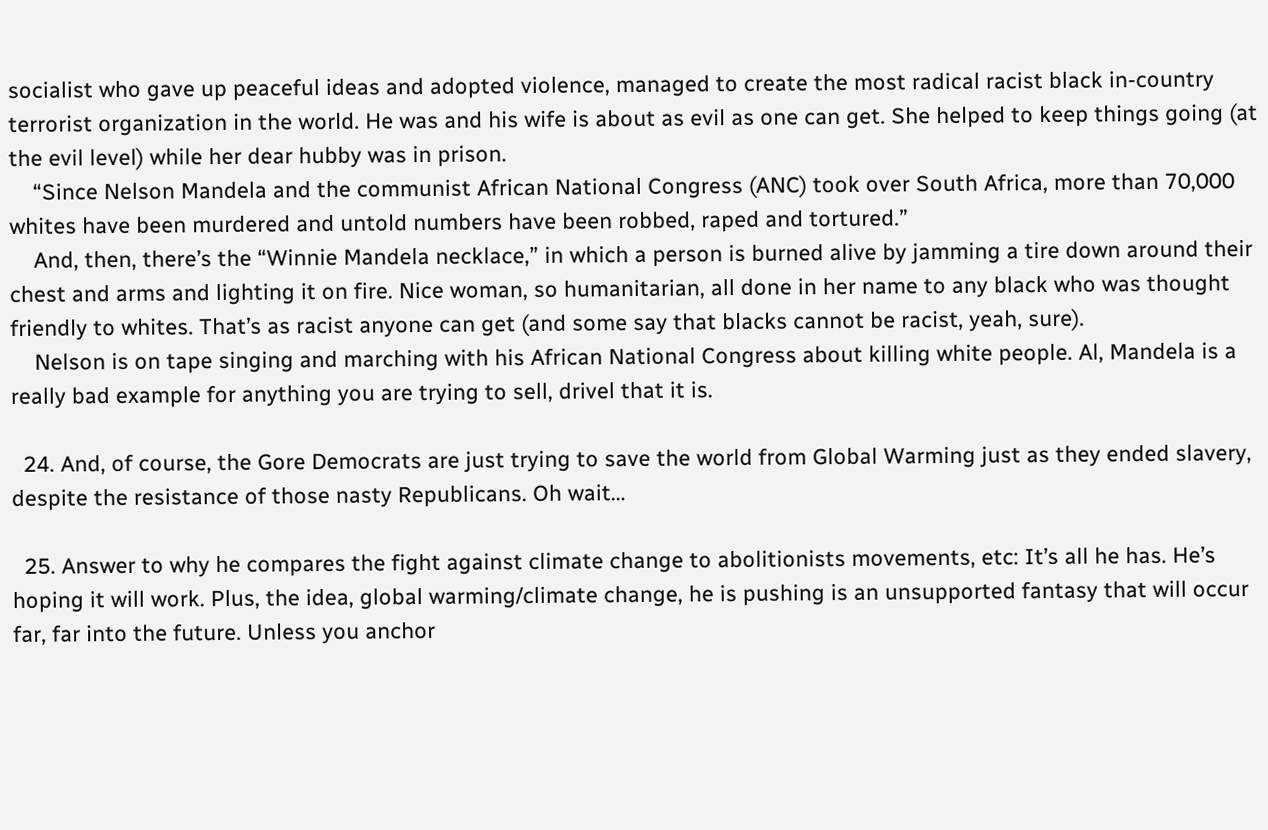socialist who gave up peaceful ideas and adopted violence, managed to create the most radical racist black in-country terrorist organization in the world. He was and his wife is about as evil as one can get. She helped to keep things going (at the evil level) while her dear hubby was in prison.
    “Since Nelson Mandela and the communist African National Congress (ANC) took over South Africa, more than 70,000 whites have been murdered and untold numbers have been robbed, raped and tortured.”
    And, then, there’s the “Winnie Mandela necklace,” in which a person is burned alive by jamming a tire down around their chest and arms and lighting it on fire. Nice woman, so humanitarian, all done in her name to any black who was thought friendly to whites. That’s as racist anyone can get (and some say that blacks cannot be racist, yeah, sure).
    Nelson is on tape singing and marching with his African National Congress about killing white people. Al, Mandela is a really bad example for anything you are trying to sell, drivel that it is.

  24. And, of course, the Gore Democrats are just trying to save the world from Global Warming just as they ended slavery, despite the resistance of those nasty Republicans. Oh wait…

  25. Answer to why he compares the fight against climate change to abolitionists movements, etc: It’s all he has. He’s hoping it will work. Plus, the idea, global warming/climate change, he is pushing is an unsupported fantasy that will occur far, far into the future. Unless you anchor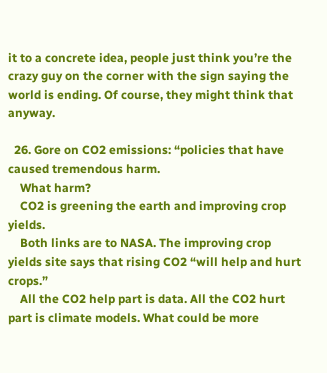it to a concrete idea, people just think you’re the crazy guy on the corner with the sign saying the world is ending. Of course, they might think that anyway.

  26. Gore on CO2 emissions: “policies that have caused tremendous harm.
    What harm?
    CO2 is greening the earth and improving crop yields.
    Both links are to NASA. The improving crop yields site says that rising CO2 “will help and hurt crops.”
    All the CO2 help part is data. All the CO2 hurt part is climate models. What could be more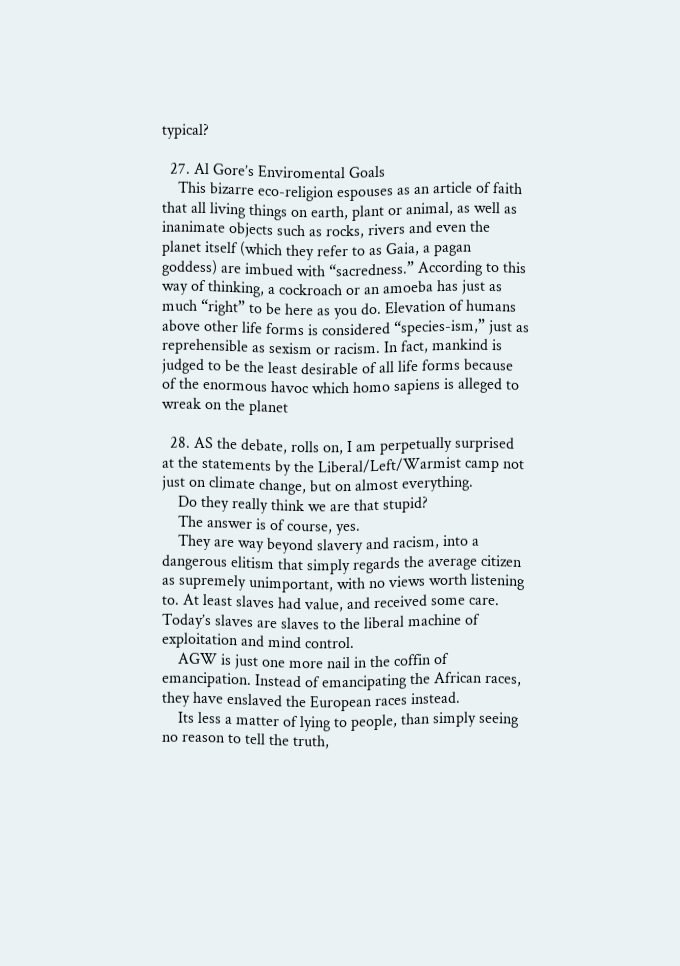typical?

  27. Al Gore’s Enviromental Goals
    This bizarre eco-religion espouses as an article of faith that all living things on earth, plant or animal, as well as inanimate objects such as rocks, rivers and even the planet itself (which they refer to as Gaia, a pagan goddess) are imbued with “sacredness.” According to this way of thinking, a cockroach or an amoeba has just as much “right” to be here as you do. Elevation of humans above other life forms is considered “species-ism,” just as reprehensible as sexism or racism. In fact, mankind is judged to be the least desirable of all life forms because of the enormous havoc which homo sapiens is alleged to wreak on the planet

  28. AS the debate, rolls on, I am perpetually surprised at the statements by the Liberal/Left/Warmist camp not just on climate change, but on almost everything.
    Do they really think we are that stupid?
    The answer is of course, yes.
    They are way beyond slavery and racism, into a dangerous elitism that simply regards the average citizen as supremely unimportant, with no views worth listening to. At least slaves had value, and received some care. Today’s slaves are slaves to the liberal machine of exploitation and mind control.
    AGW is just one more nail in the coffin of emancipation. Instead of emancipating the African races, they have enslaved the European races instead.
    Its less a matter of lying to people, than simply seeing no reason to tell the truth,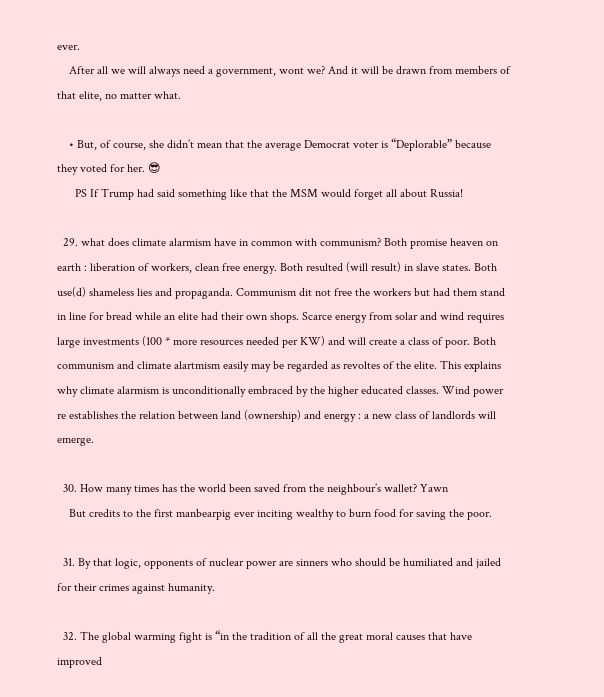ever.
    After all we will always need a government, wont we? And it will be drawn from members of that elite, no matter what.

    • But, of course, she didn’t mean that the average Democrat voter is “Deplorable” because they voted for her. 😎
      PS If Trump had said something like that the MSM would forget all about Russia!

  29. what does climate alarmism have in common with communism? Both promise heaven on earth : liberation of workers, clean free energy. Both resulted (will result) in slave states. Both use(d) shameless lies and propaganda. Communism dit not free the workers but had them stand in line for bread while an elite had their own shops. Scarce energy from solar and wind requires large investments (100 * more resources needed per KW) and will create a class of poor. Both communism and climate alartmism easily may be regarded as revoltes of the elite. This explains why climate alarmism is unconditionally embraced by the higher educated classes. Wind power re establishes the relation between land (ownership) and energy : a new class of landlords will emerge.

  30. How many times has the world been saved from the neighbour’s wallet? Yawn
    But credits to the first manbearpig ever inciting wealthy to burn food for saving the poor.

  31. By that logic, opponents of nuclear power are sinners who should be humiliated and jailed for their crimes against humanity.

  32. The global warming fight is “in the tradition of all the great moral causes that have improved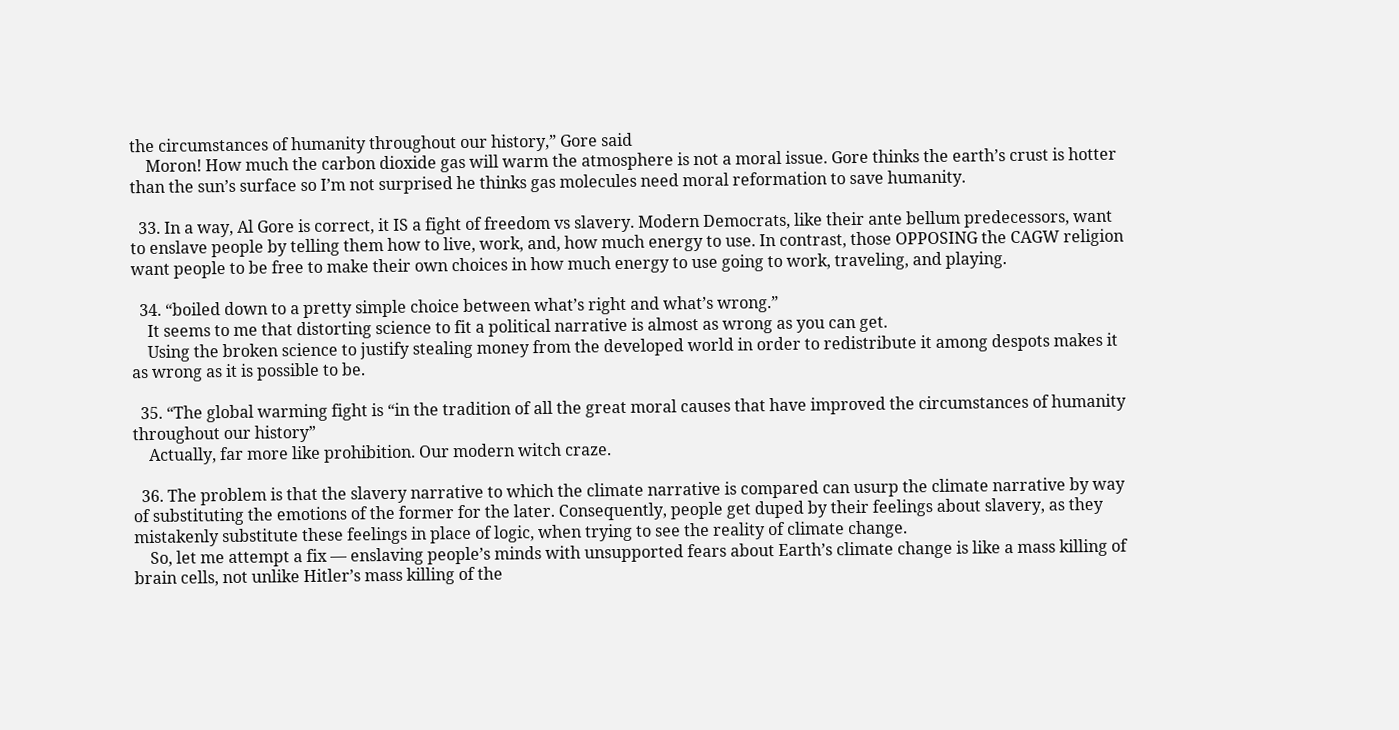the circumstances of humanity throughout our history,” Gore said
    Moron! How much the carbon dioxide gas will warm the atmosphere is not a moral issue. Gore thinks the earth’s crust is hotter than the sun’s surface so I’m not surprised he thinks gas molecules need moral reformation to save humanity.

  33. In a way, Al Gore is correct, it IS a fight of freedom vs slavery. Modern Democrats, like their ante bellum predecessors, want to enslave people by telling them how to live, work, and, how much energy to use. In contrast, those OPPOSING the CAGW religion want people to be free to make their own choices in how much energy to use going to work, traveling, and playing.

  34. “boiled down to a pretty simple choice between what’s right and what’s wrong.”
    It seems to me that distorting science to fit a political narrative is almost as wrong as you can get.
    Using the broken science to justify stealing money from the developed world in order to redistribute it among despots makes it as wrong as it is possible to be.

  35. “The global warming fight is “in the tradition of all the great moral causes that have improved the circumstances of humanity throughout our history”
    Actually, far more like prohibition. Our modern witch craze.

  36. The problem is that the slavery narrative to which the climate narrative is compared can usurp the climate narrative by way of substituting the emotions of the former for the later. Consequently, people get duped by their feelings about slavery, as they mistakenly substitute these feelings in place of logic, when trying to see the reality of climate change.
    So, let me attempt a fix — enslaving people’s minds with unsupported fears about Earth’s climate change is like a mass killing of brain cells, not unlike Hitler’s mass killing of the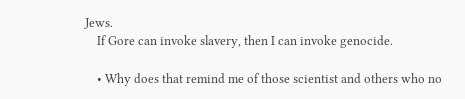Jews.
    If Gore can invoke slavery, then I can invoke genocide.

    • Why does that remind me of those scientist and others who no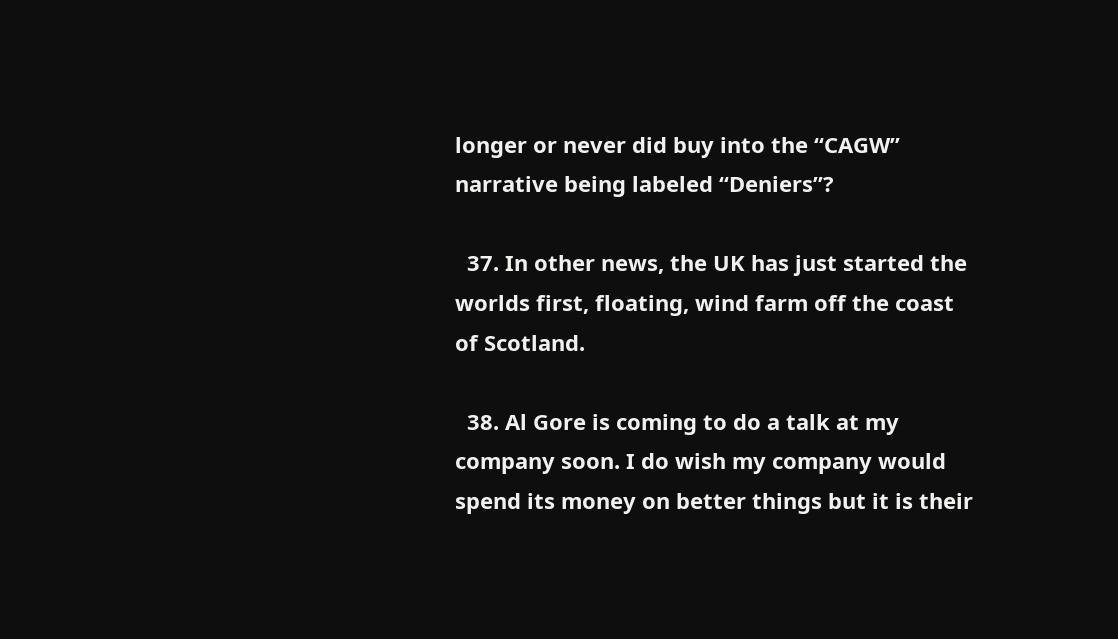longer or never did buy into the “CAGW” narrative being labeled “Deniers”?

  37. In other news, the UK has just started the worlds first, floating, wind farm off the coast of Scotland.

  38. Al Gore is coming to do a talk at my company soon. I do wish my company would spend its money on better things but it is their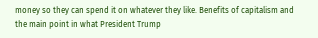money so they can spend it on whatever they like. Benefits of capitalism and the main point in what President Trump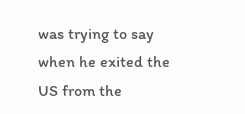was trying to say when he exited the US from the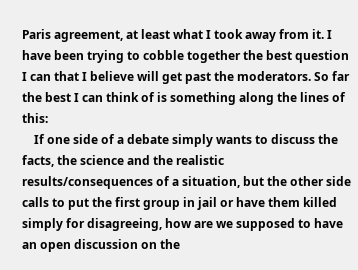Paris agreement, at least what I took away from it. I have been trying to cobble together the best question I can that I believe will get past the moderators. So far the best I can think of is something along the lines of this:
    If one side of a debate simply wants to discuss the facts, the science and the realistic results/consequences of a situation, but the other side calls to put the first group in jail or have them killed simply for disagreeing, how are we supposed to have an open discussion on the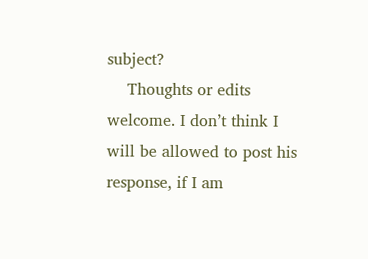subject?
    Thoughts or edits welcome. I don’t think I will be allowed to post his response, if I am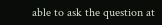able to ask the question at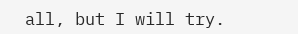all, but I will try.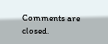Comments are closed.